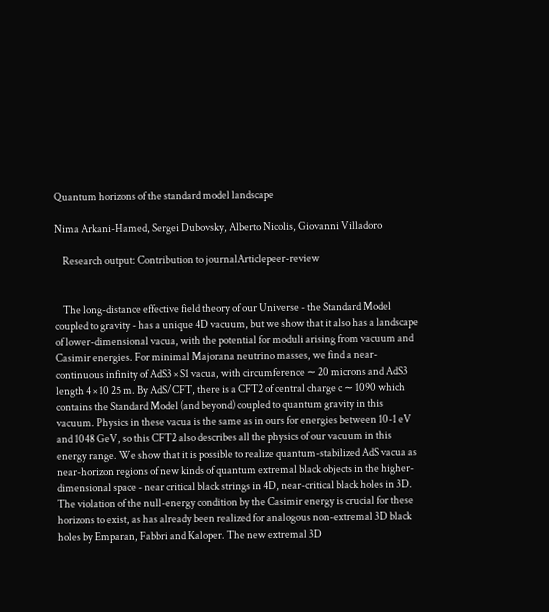Quantum horizons of the standard model landscape

Nima Arkani-Hamed, Sergei Dubovsky, Alberto Nicolis, Giovanni Villadoro

    Research output: Contribution to journalArticlepeer-review


    The long-distance effective field theory of our Universe - the Standard Model coupled to gravity - has a unique 4D vacuum, but we show that it also has a landscape of lower-dimensional vacua, with the potential for moduli arising from vacuum and Casimir energies. For minimal Majorana neutrino masses, we find a near-continuous infinity of AdS3 × S1 vacua, with circumference ∼ 20 microns and AdS3 length 4 × 10 25 m. By AdS/CFT, there is a CFT2 of central charge c ∼ 1090 which contains the Standard Model (and beyond) coupled to quantum gravity in this vacuum. Physics in these vacua is the same as in ours for energies between 10-1 eV and 1048 GeV, so this CFT2 also describes all the physics of our vacuum in this energy range. We show that it is possible to realize quantum-stabilized AdS vacua as near-horizon regions of new kinds of quantum extremal black objects in the higher-dimensional space - near critical black strings in 4D, near-critical black holes in 3D. The violation of the null-energy condition by the Casimir energy is crucial for these horizons to exist, as has already been realized for analogous non-extremal 3D black holes by Emparan, Fabbri and Kaloper. The new extremal 3D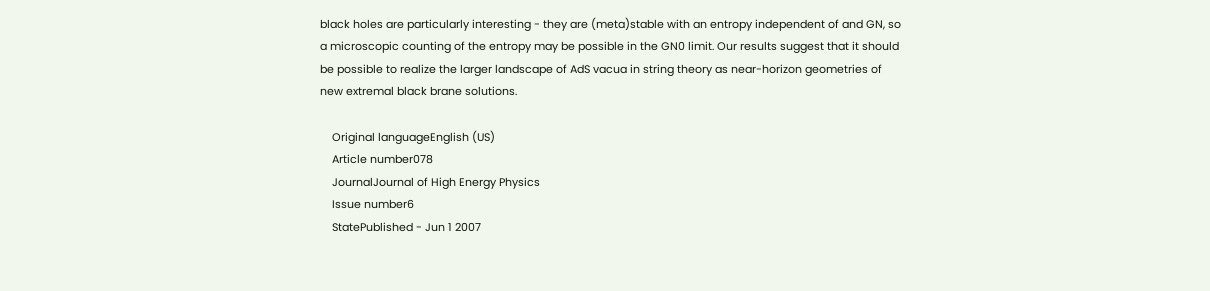black holes are particularly interesting - they are (meta)stable with an entropy independent of and GN, so a microscopic counting of the entropy may be possible in the GN0 limit. Our results suggest that it should be possible to realize the larger landscape of AdS vacua in string theory as near-horizon geometries of new extremal black brane solutions.

    Original languageEnglish (US)
    Article number078
    JournalJournal of High Energy Physics
    Issue number6
    StatePublished - Jun 1 2007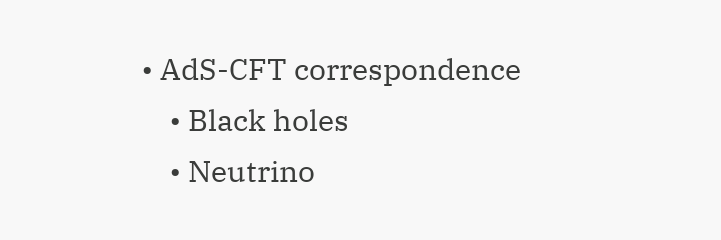• AdS-CFT correspondence
    • Black holes
    • Neutrino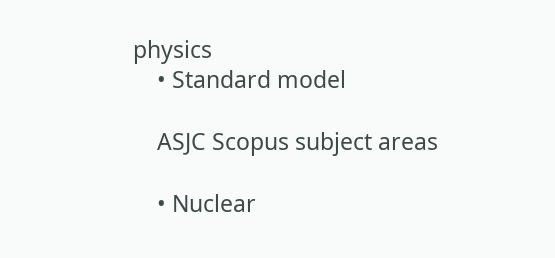physics
    • Standard model

    ASJC Scopus subject areas

    • Nuclear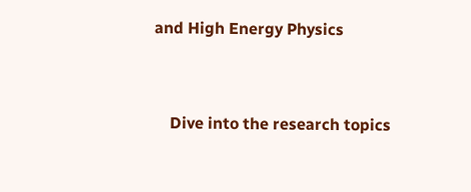and High Energy Physics


    Dive into the research topics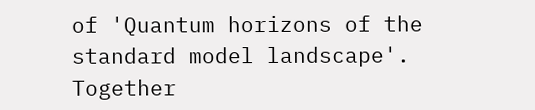of 'Quantum horizons of the standard model landscape'. Together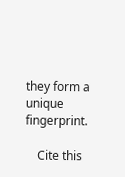they form a unique fingerprint.

    Cite this